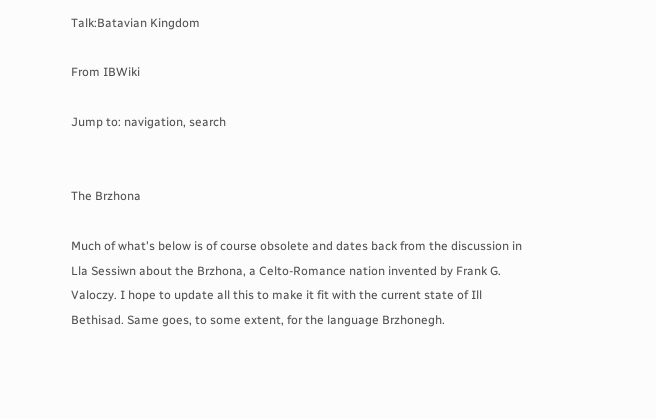Talk:Batavian Kingdom

From IBWiki

Jump to: navigation, search


The Brzhona

Much of what's below is of course obsolete and dates back from the discussion in Lla Sessiwn about the Brzhona, a Celto-Romance nation invented by Frank G. Valoczy. I hope to update all this to make it fit with the current state of Ill Bethisad. Same goes, to some extent, for the language Brzhonegh.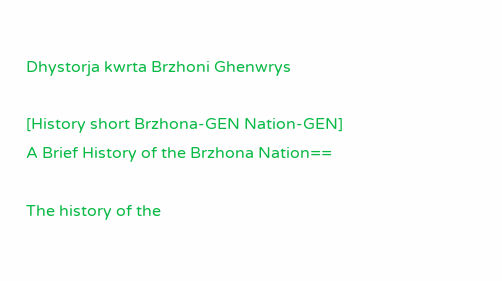Dhystorja kwrta Brzhoni Ghenwrys

[History short Brzhona-GEN Nation-GEN]
A Brief History of the Brzhona Nation==

The history of the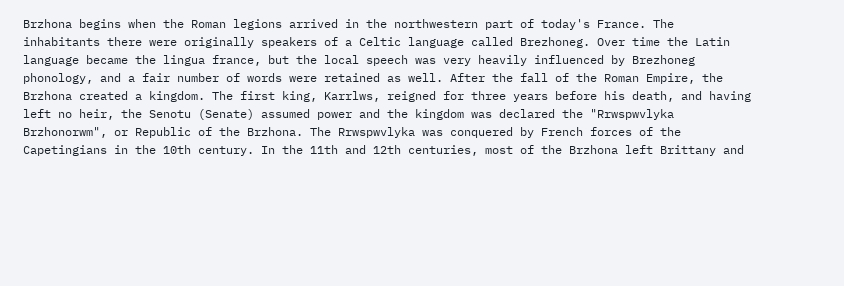Brzhona begins when the Roman legions arrived in the northwestern part of today's France. The inhabitants there were originally speakers of a Celtic language called Brezhoneg. Over time the Latin language became the lingua france, but the local speech was very heavily influenced by Brezhoneg phonology, and a fair number of words were retained as well. After the fall of the Roman Empire, the Brzhona created a kingdom. The first king, Karrlws, reigned for three years before his death, and having left no heir, the Senotu (Senate) assumed power and the kingdom was declared the "Rrwspwvlyka Brzhonorwm", or Republic of the Brzhona. The Rrwspwvlyka was conquered by French forces of the Capetingians in the 10th century. In the 11th and 12th centuries, most of the Brzhona left Brittany and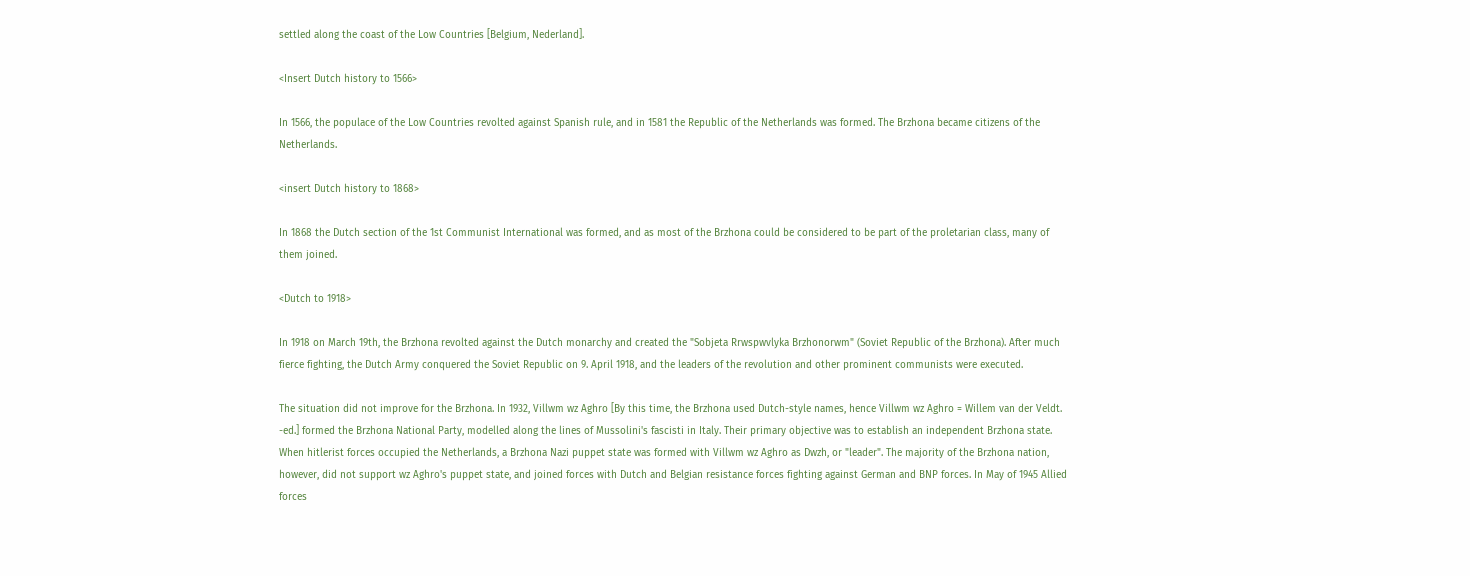settled along the coast of the Low Countries [Belgium, Nederland].

<Insert Dutch history to 1566>

In 1566, the populace of the Low Countries revolted against Spanish rule, and in 1581 the Republic of the Netherlands was formed. The Brzhona became citizens of the Netherlands.

<insert Dutch history to 1868>

In 1868 the Dutch section of the 1st Communist International was formed, and as most of the Brzhona could be considered to be part of the proletarian class, many of them joined.

<Dutch to 1918>

In 1918 on March 19th, the Brzhona revolted against the Dutch monarchy and created the "Sobjeta Rrwspwvlyka Brzhonorwm" (Soviet Republic of the Brzhona). After much fierce fighting, the Dutch Army conquered the Soviet Republic on 9. April 1918, and the leaders of the revolution and other prominent communists were executed.

The situation did not improve for the Brzhona. In 1932, Villwm wz Aghro [By this time, the Brzhona used Dutch-style names, hence Villwm wz Aghro = Willem van der Veldt. -ed.] formed the Brzhona National Party, modelled along the lines of Mussolini's fascisti in Italy. Their primary objective was to establish an independent Brzhona state. When hitlerist forces occupied the Netherlands, a Brzhona Nazi puppet state was formed with Villwm wz Aghro as Dwzh, or "leader". The majority of the Brzhona nation, however, did not support wz Aghro's puppet state, and joined forces with Dutch and Belgian resistance forces fighting against German and BNP forces. In May of 1945 Allied forces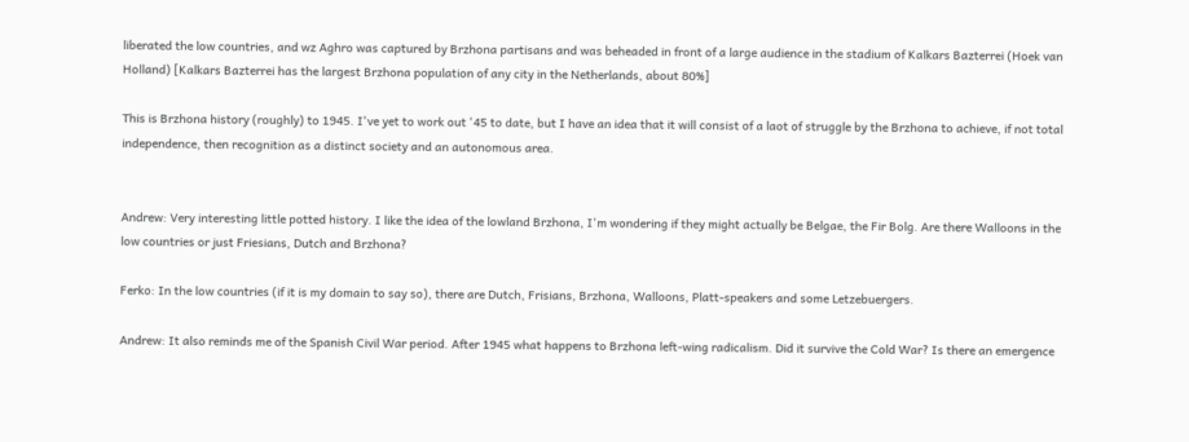liberated the low countries, and wz Aghro was captured by Brzhona partisans and was beheaded in front of a large audience in the stadium of Kalkars Bazterrei (Hoek van Holland) [Kalkars Bazterrei has the largest Brzhona population of any city in the Netherlands, about 80%]

This is Brzhona history (roughly) to 1945. I've yet to work out '45 to date, but I have an idea that it will consist of a laot of struggle by the Brzhona to achieve, if not total independence, then recognition as a distinct society and an autonomous area.


Andrew: Very interesting little potted history. I like the idea of the lowland Brzhona, I'm wondering if they might actually be Belgae, the Fir Bolg. Are there Walloons in the low countries or just Friesians, Dutch and Brzhona?

Ferko: In the low countries (if it is my domain to say so), there are Dutch, Frisians, Brzhona, Walloons, Platt-speakers and some Letzebuergers.

Andrew: It also reminds me of the Spanish Civil War period. After 1945 what happens to Brzhona left-wing radicalism. Did it survive the Cold War? Is there an emergence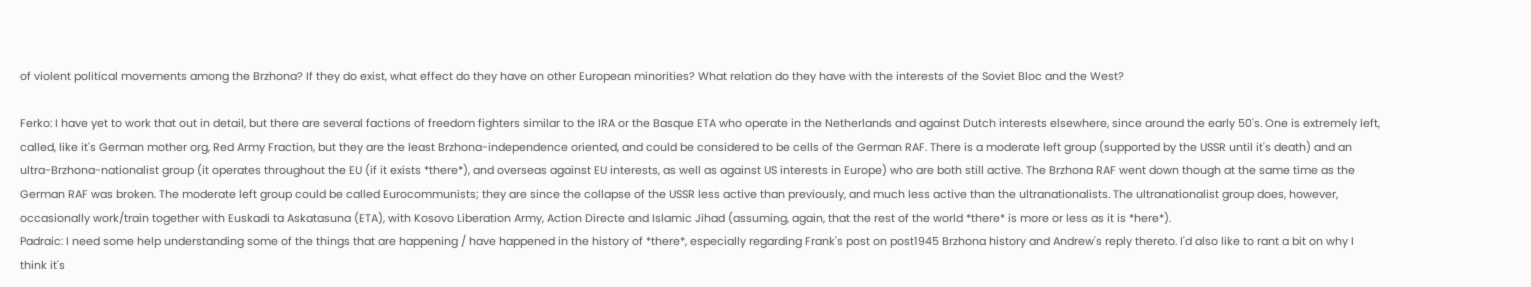of violent political movements among the Brzhona? If they do exist, what effect do they have on other European minorities? What relation do they have with the interests of the Soviet Bloc and the West?

Ferko: I have yet to work that out in detail, but there are several factions of freedom fighters similar to the IRA or the Basque ETA who operate in the Netherlands and against Dutch interests elsewhere, since around the early 50's. One is extremely left, called, like it's German mother org, Red Army Fraction, but they are the least Brzhona-independence oriented, and could be considered to be cells of the German RAF. There is a moderate left group (supported by the USSR until it's death) and an ultra-Brzhona-nationalist group (it operates throughout the EU (if it exists *there*), and overseas against EU interests, as well as against US interests in Europe) who are both still active. The Brzhona RAF went down though at the same time as the German RAF was broken. The moderate left group could be called Eurocommunists; they are since the collapse of the USSR less active than previously, and much less active than the ultranationalists. The ultranationalist group does, however, occasionally work/train together with Euskadi ta Askatasuna (ETA), with Kosovo Liberation Army, Action Directe and Islamic Jihad (assuming, again, that the rest of the world *there* is more or less as it is *here*).
Padraic: I need some help understanding some of the things that are happening / have happened in the history of *there*, especially regarding Frank's post on post1945 Brzhona history and Andrew's reply thereto. I'd also like to rant a bit on why I think it's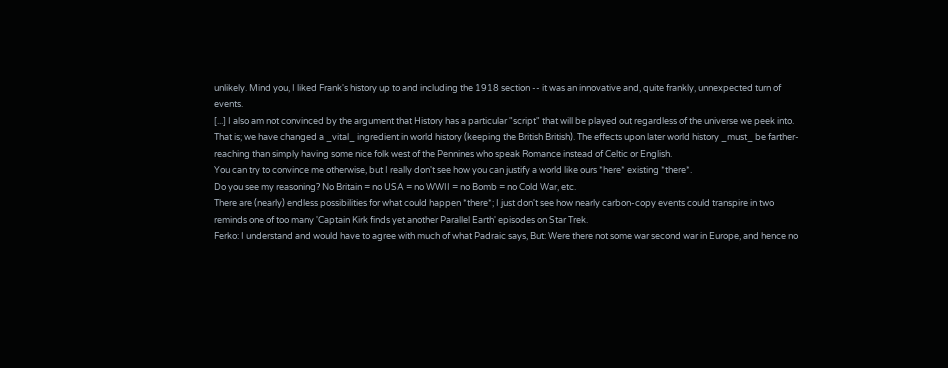unlikely. Mind you, I liked Frank's history up to and including the 1918 section -- it was an innovative and, quite frankly, unnexpected turn of events.
[...] I also am not convinced by the argument that History has a particular "script" that will be played out regardless of the universe we peek into. That is; we have changed a _vital_ ingredient in world history (keeping the British British). The effects upon later world history _must_ be farther-reaching than simply having some nice folk west of the Pennines who speak Romance instead of Celtic or English.
You can try to convince me otherwise, but I really don't see how you can justify a world like ours *here* existing *there*.
Do you see my reasoning? No Britain = no USA = no WWII = no Bomb = no Cold War, etc.
There are (nearly) endless possibilities for what could happen *there*; I just don't see how nearly carbon-copy events could transpire in two reminds one of too many 'Captain Kirk finds yet another Parallel Earth' episodes on Star Trek.
Ferko: I understand and would have to agree with much of what Padraic says, But: Were there not some war second war in Europe, and hence no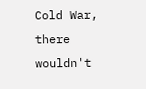Cold War, there wouldn't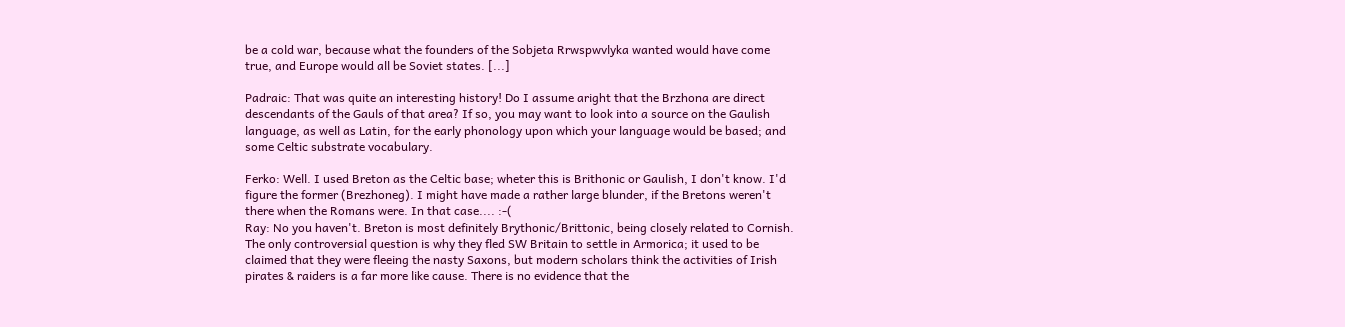be a cold war, because what the founders of the Sobjeta Rrwspwvlyka wanted would have come true, and Europe would all be Soviet states. [...]

Padraic: That was quite an interesting history! Do I assume aright that the Brzhona are direct descendants of the Gauls of that area? If so, you may want to look into a source on the Gaulish language, as well as Latin, for the early phonology upon which your language would be based; and some Celtic substrate vocabulary.

Ferko: Well. I used Breton as the Celtic base; wheter this is Brithonic or Gaulish, I don't know. I'd figure the former (Brezhoneg). I might have made a rather large blunder, if the Bretons weren't there when the Romans were. In that case.... :-(
Ray: No you haven't. Breton is most definitely Brythonic/Brittonic, being closely related to Cornish.
The only controversial question is why they fled SW Britain to settle in Armorica; it used to be claimed that they were fleeing the nasty Saxons, but modern scholars think the activities of Irish pirates & raiders is a far more like cause. There is no evidence that the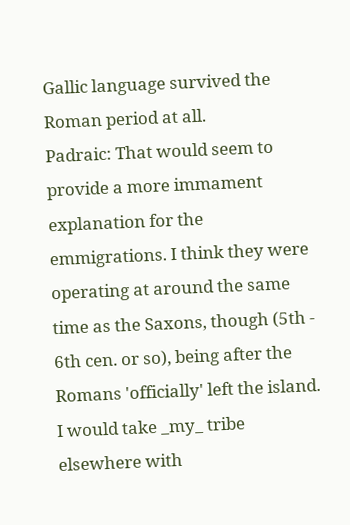Gallic language survived the Roman period at all.
Padraic: That would seem to provide a more immament explanation for the emmigrations. I think they were operating at around the same time as the Saxons, though (5th - 6th cen. or so), being after the Romans 'officially' left the island. I would take _my_ tribe elsewhere with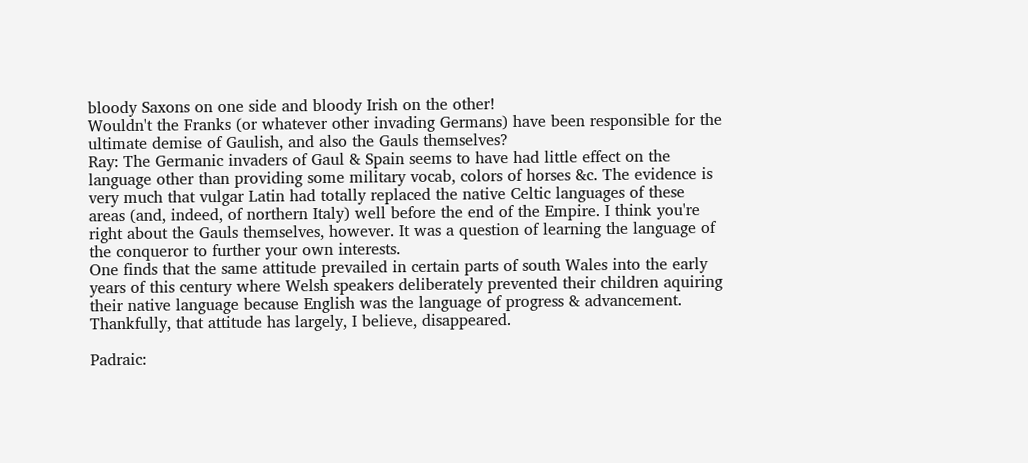bloody Saxons on one side and bloody Irish on the other!
Wouldn't the Franks (or whatever other invading Germans) have been responsible for the ultimate demise of Gaulish, and also the Gauls themselves?
Ray: The Germanic invaders of Gaul & Spain seems to have had little effect on the language other than providing some military vocab, colors of horses &c. The evidence is very much that vulgar Latin had totally replaced the native Celtic languages of these areas (and, indeed, of northern Italy) well before the end of the Empire. I think you're right about the Gauls themselves, however. It was a question of learning the language of the conqueror to further your own interests.
One finds that the same attitude prevailed in certain parts of south Wales into the early years of this century where Welsh speakers deliberately prevented their children aquiring their native language because English was the language of progress & advancement. Thankfully, that attitude has largely, I believe, disappeared.

Padraic: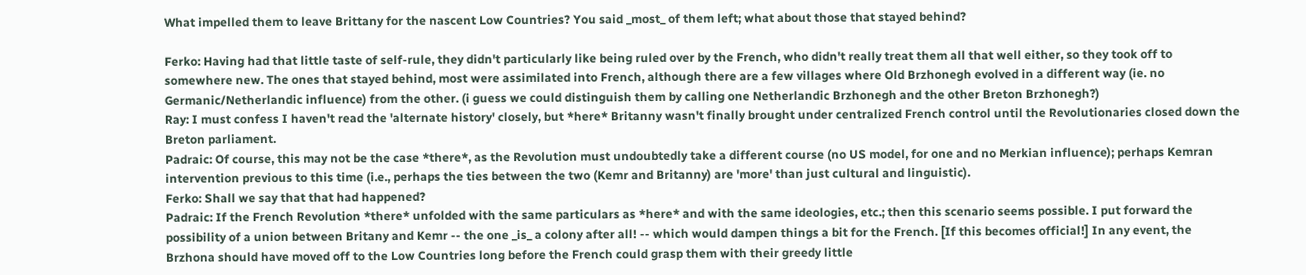What impelled them to leave Brittany for the nascent Low Countries? You said _most_ of them left; what about those that stayed behind?

Ferko: Having had that little taste of self-rule, they didn't particularly like being ruled over by the French, who didn't really treat them all that well either, so they took off to somewhere new. The ones that stayed behind, most were assimilated into French, although there are a few villages where Old Brzhonegh evolved in a different way (ie. no Germanic/Netherlandic influence) from the other. (i guess we could distinguish them by calling one Netherlandic Brzhonegh and the other Breton Brzhonegh?)
Ray: I must confess I haven't read the 'alternate history' closely, but *here* Britanny wasn't finally brought under centralized French control until the Revolutionaries closed down the Breton parliament.
Padraic: Of course, this may not be the case *there*, as the Revolution must undoubtedly take a different course (no US model, for one and no Merkian influence); perhaps Kemran intervention previous to this time (i.e., perhaps the ties between the two (Kemr and Britanny) are 'more' than just cultural and linguistic).
Ferko: Shall we say that that had happened?
Padraic: If the French Revolution *there* unfolded with the same particulars as *here* and with the same ideologies, etc.; then this scenario seems possible. I put forward the possibility of a union between Britany and Kemr -- the one _is_ a colony after all! -- which would dampen things a bit for the French. [If this becomes official!] In any event, the Brzhona should have moved off to the Low Countries long before the French could grasp them with their greedy little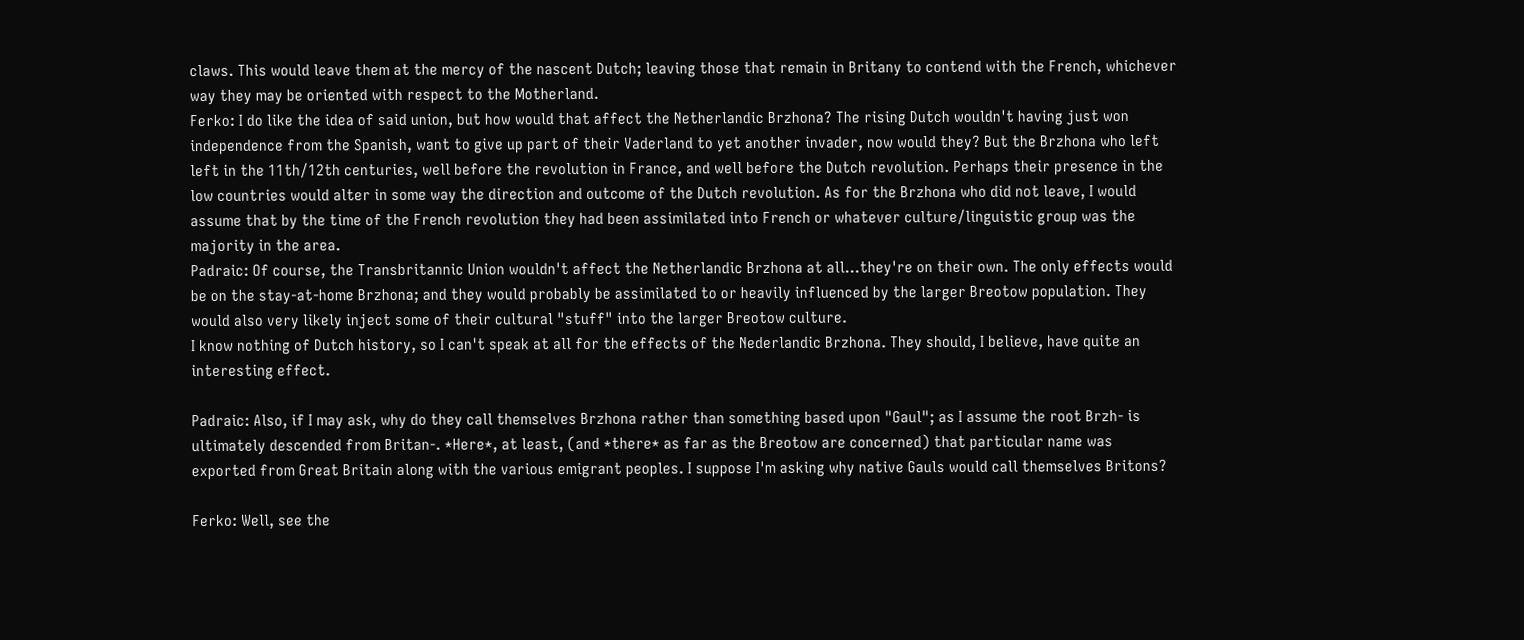claws. This would leave them at the mercy of the nascent Dutch; leaving those that remain in Britany to contend with the French, whichever way they may be oriented with respect to the Motherland.
Ferko: I do like the idea of said union, but how would that affect the Netherlandic Brzhona? The rising Dutch wouldn't having just won independence from the Spanish, want to give up part of their Vaderland to yet another invader, now would they? But the Brzhona who left left in the 11th/12th centuries, well before the revolution in France, and well before the Dutch revolution. Perhaps their presence in the low countries would alter in some way the direction and outcome of the Dutch revolution. As for the Brzhona who did not leave, I would assume that by the time of the French revolution they had been assimilated into French or whatever culture/linguistic group was the majority in the area.
Padraic: Of course, the Transbritannic Union wouldn't affect the Netherlandic Brzhona at all...they're on their own. The only effects would be on the stay-at-home Brzhona; and they would probably be assimilated to or heavily influenced by the larger Breotow population. They would also very likely inject some of their cultural "stuff" into the larger Breotow culture.
I know nothing of Dutch history, so I can't speak at all for the effects of the Nederlandic Brzhona. They should, I believe, have quite an interesting effect.

Padraic: Also, if I may ask, why do they call themselves Brzhona rather than something based upon "Gaul"; as I assume the root Brzh- is ultimately descended from Britan-. *Here*, at least, (and *there* as far as the Breotow are concerned) that particular name was exported from Great Britain along with the various emigrant peoples. I suppose I'm asking why native Gauls would call themselves Britons?

Ferko: Well, see the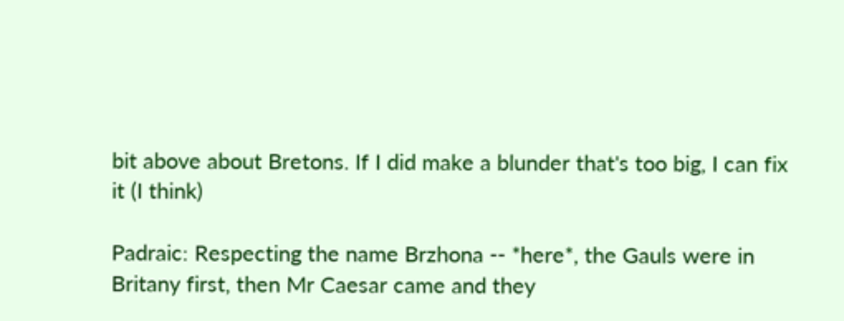bit above about Bretons. If I did make a blunder that's too big, I can fix it (I think)

Padraic: Respecting the name Brzhona -- *here*, the Gauls were in Britany first, then Mr Caesar came and they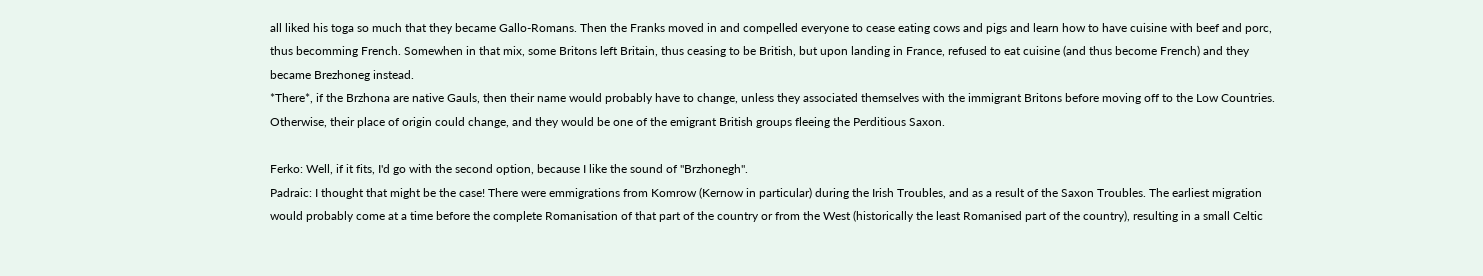all liked his toga so much that they became Gallo-Romans. Then the Franks moved in and compelled everyone to cease eating cows and pigs and learn how to have cuisine with beef and porc, thus becomming French. Somewhen in that mix, some Britons left Britain, thus ceasing to be British, but upon landing in France, refused to eat cuisine (and thus become French) and they became Brezhoneg instead.
*There*, if the Brzhona are native Gauls, then their name would probably have to change, unless they associated themselves with the immigrant Britons before moving off to the Low Countries. Otherwise, their place of origin could change, and they would be one of the emigrant British groups fleeing the Perditious Saxon.

Ferko: Well, if it fits, I'd go with the second option, because I like the sound of "Brzhonegh".
Padraic: I thought that might be the case! There were emmigrations from Komrow (Kernow in particular) during the Irish Troubles, and as a result of the Saxon Troubles. The earliest migration would probably come at a time before the complete Romanisation of that part of the country or from the West (historically the least Romanised part of the country), resulting in a small Celtic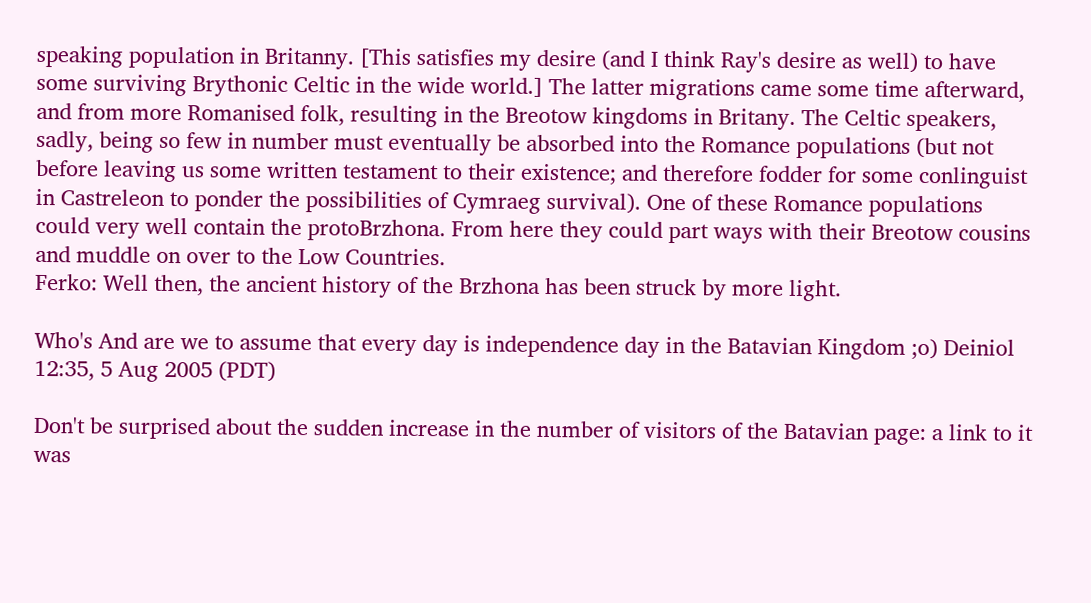speaking population in Britanny. [This satisfies my desire (and I think Ray's desire as well) to have some surviving Brythonic Celtic in the wide world.] The latter migrations came some time afterward, and from more Romanised folk, resulting in the Breotow kingdoms in Britany. The Celtic speakers, sadly, being so few in number must eventually be absorbed into the Romance populations (but not before leaving us some written testament to their existence; and therefore fodder for some conlinguist in Castreleon to ponder the possibilities of Cymraeg survival). One of these Romance populations could very well contain the protoBrzhona. From here they could part ways with their Breotow cousins and muddle on over to the Low Countries.
Ferko: Well then, the ancient history of the Brzhona has been struck by more light.

Who's And are we to assume that every day is independence day in the Batavian Kingdom ;o) Deiniol 12:35, 5 Aug 2005 (PDT)

Don't be surprised about the sudden increase in the number of visitors of the Batavian page: a link to it was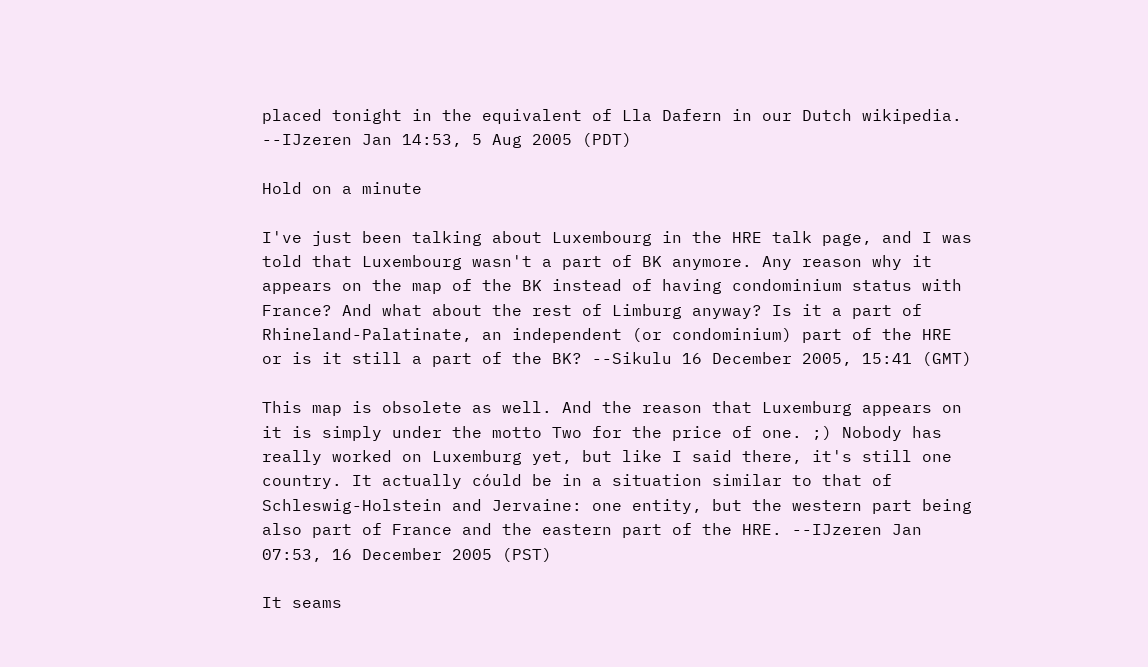placed tonight in the equivalent of Lla Dafern in our Dutch wikipedia. --IJzeren Jan 14:53, 5 Aug 2005 (PDT)

Hold on a minute

I've just been talking about Luxembourg in the HRE talk page, and I was told that Luxembourg wasn't a part of BK anymore. Any reason why it appears on the map of the BK instead of having condominium status with France? And what about the rest of Limburg anyway? Is it a part of Rhineland-Palatinate, an independent (or condominium) part of the HRE or is it still a part of the BK? --Sikulu 16 December 2005, 15:41 (GMT)

This map is obsolete as well. And the reason that Luxemburg appears on it is simply under the motto Two for the price of one. ;) Nobody has really worked on Luxemburg yet, but like I said there, it's still one country. It actually cóuld be in a situation similar to that of Schleswig-Holstein and Jervaine: one entity, but the western part being also part of France and the eastern part of the HRE. --IJzeren Jan 07:53, 16 December 2005 (PST)

It seams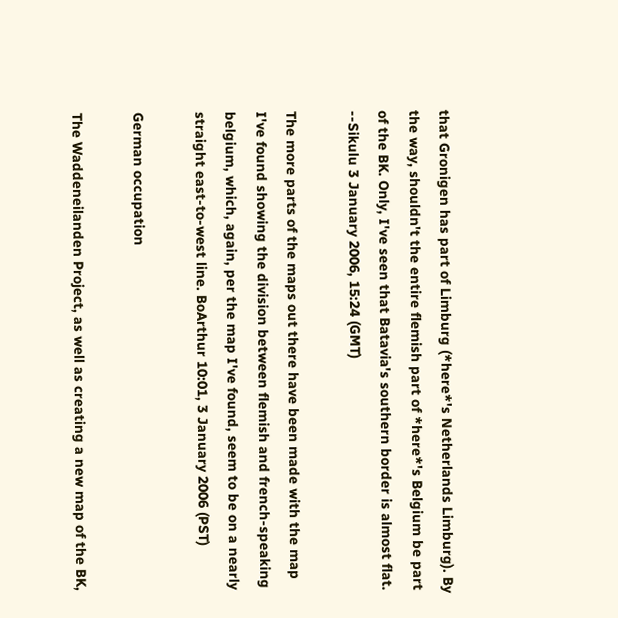that Gronigen has part of Limburg (*here*'s Netherlands Limburg). By the way, shouldn't the entire flemish part of *here*'s Belgium be part of the BK. Only, I've seen that Batavia's southern border is almost flat. --Sikulu 3 January 2006, 15:24 (GMT)

The more parts of the maps out there have been made with the map I've found showing the division between flemish and french-speaking belgium, which, again, per the map I've found, seem to be on a nearly straight east-to-west line. BoArthur 10:01, 3 January 2006 (PST)

German occupation

The Waddeneilanden Project, as well as creating a new map of the BK,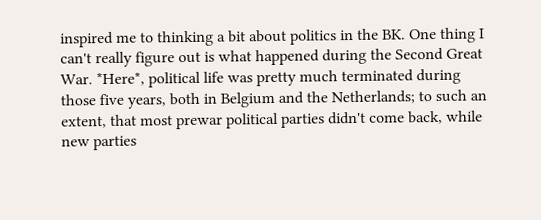inspired me to thinking a bit about politics in the BK. One thing I can't really figure out is what happened during the Second Great War. *Here*, political life was pretty much terminated during those five years, both in Belgium and the Netherlands; to such an extent, that most prewar political parties didn't come back, while new parties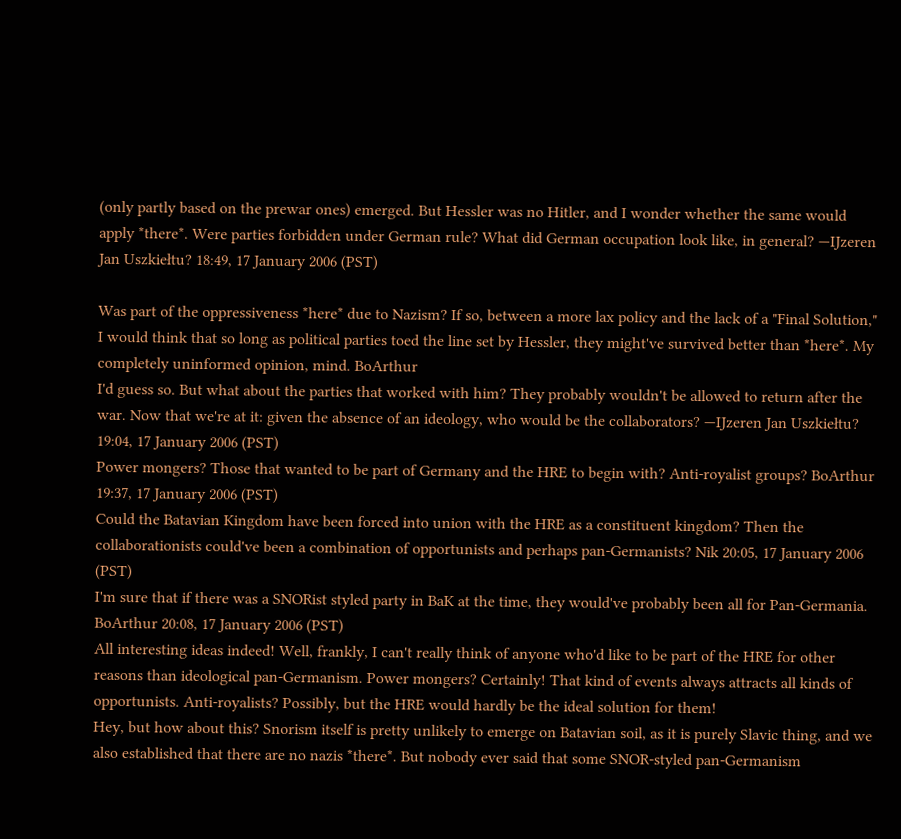(only partly based on the prewar ones) emerged. But Hessler was no Hitler, and I wonder whether the same would apply *there*. Were parties forbidden under German rule? What did German occupation look like, in general? —IJzeren Jan Uszkiełtu? 18:49, 17 January 2006 (PST)

Was part of the oppressiveness *here* due to Nazism? If so, between a more lax policy and the lack of a "Final Solution," I would think that so long as political parties toed the line set by Hessler, they might've survived better than *here*. My completely uninformed opinion, mind. BoArthur
I'd guess so. But what about the parties that worked with him? They probably wouldn't be allowed to return after the war. Now that we're at it: given the absence of an ideology, who would be the collaborators? —IJzeren Jan Uszkiełtu? 19:04, 17 January 2006 (PST)
Power mongers? Those that wanted to be part of Germany and the HRE to begin with? Anti-royalist groups? BoArthur 19:37, 17 January 2006 (PST)
Could the Batavian Kingdom have been forced into union with the HRE as a constituent kingdom? Then the collaborationists could've been a combination of opportunists and perhaps pan-Germanists? Nik 20:05, 17 January 2006 (PST)
I'm sure that if there was a SNORist styled party in BaK at the time, they would've probably been all for Pan-Germania. BoArthur 20:08, 17 January 2006 (PST)
All interesting ideas indeed! Well, frankly, I can't really think of anyone who'd like to be part of the HRE for other reasons than ideological pan-Germanism. Power mongers? Certainly! That kind of events always attracts all kinds of opportunists. Anti-royalists? Possibly, but the HRE would hardly be the ideal solution for them!
Hey, but how about this? Snorism itself is pretty unlikely to emerge on Batavian soil, as it is purely Slavic thing, and we also established that there are no nazis *there*. But nobody ever said that some SNOR-styled pan-Germanism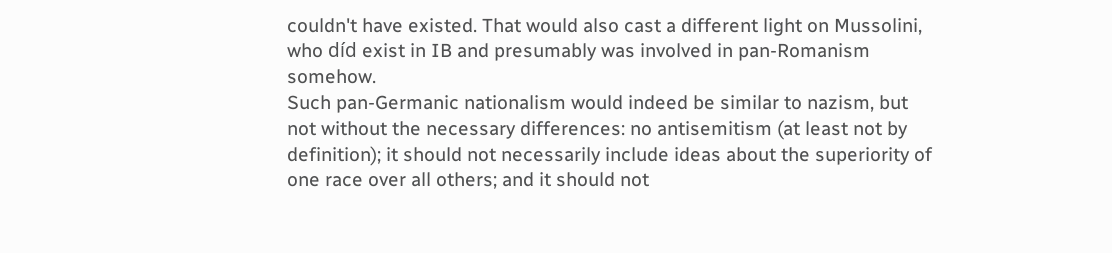couldn't have existed. That would also cast a different light on Mussolini, who díd exist in IB and presumably was involved in pan-Romanism somehow.
Such pan-Germanic nationalism would indeed be similar to nazism, but not without the necessary differences: no antisemitism (at least not by definition); it should not necessarily include ideas about the superiority of one race over all others; and it should not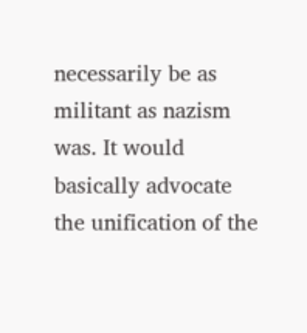necessarily be as militant as nazism was. It would basically advocate the unification of the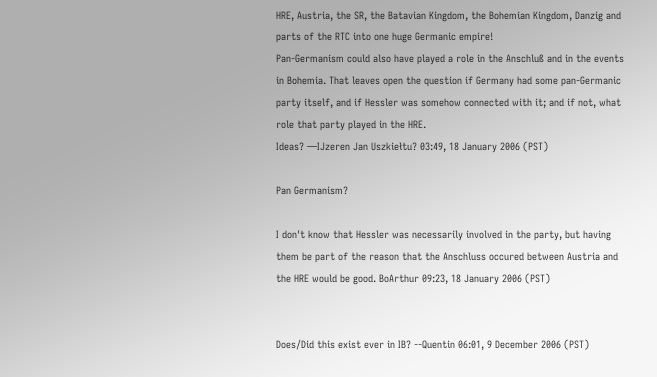HRE, Austria, the SR, the Batavian Kingdom, the Bohemian Kingdom, Danzig and parts of the RTC into one huge Germanic empire!
Pan-Germanism could also have played a role in the Anschluß and in the events in Bohemia. That leaves open the question if Germany had some pan-Germanic party itself, and if Hessler was somehow connected with it; and if not, what role that party played in the HRE.
Ideas? —IJzeren Jan Uszkiełtu? 03:49, 18 January 2006 (PST)

Pan Germanism?

I don't know that Hessler was necessarily involved in the party, but having them be part of the reason that the Anschluss occured between Austria and the HRE would be good. BoArthur 09:23, 18 January 2006 (PST)


Does/Did this exist ever in IB? --Quentin 06:01, 9 December 2006 (PST)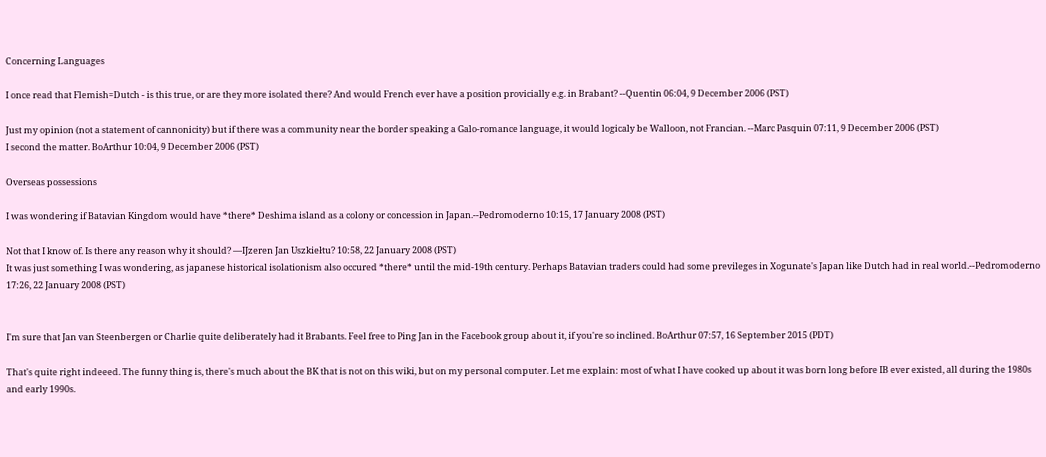Concerning Languages

I once read that Flemish=Dutch - is this true, or are they more isolated there? And would French ever have a position provicially e.g. in Brabant? --Quentin 06:04, 9 December 2006 (PST)

Just my opinion (not a statement of cannonicity) but if there was a community near the border speaking a Galo-romance language, it would logicaly be Walloon, not Francian. --Marc Pasquin 07:11, 9 December 2006 (PST)
I second the matter. BoArthur 10:04, 9 December 2006 (PST)

Overseas possessions

I was wondering if Batavian Kingdom would have *there* Deshima island as a colony or concession in Japan.--Pedromoderno 10:15, 17 January 2008 (PST)

Not that I know of. Is there any reason why it should? —IJzeren Jan Uszkiełtu? 10:58, 22 January 2008 (PST)
It was just something I was wondering, as japanese historical isolationism also occured *there* until the mid-19th century. Perhaps Batavian traders could had some previleges in Xogunate's Japan like Dutch had in real world.--Pedromoderno 17:26, 22 January 2008 (PST)


I'm sure that Jan van Steenbergen or Charlie quite deliberately had it Brabants. Feel free to Ping Jan in the Facebook group about it, if you're so inclined. BoArthur 07:57, 16 September 2015 (PDT)

That's quite right indeeed. The funny thing is, there's much about the BK that is not on this wiki, but on my personal computer. Let me explain: most of what I have cooked up about it was born long before IB ever existed, all during the 1980s and early 1990s.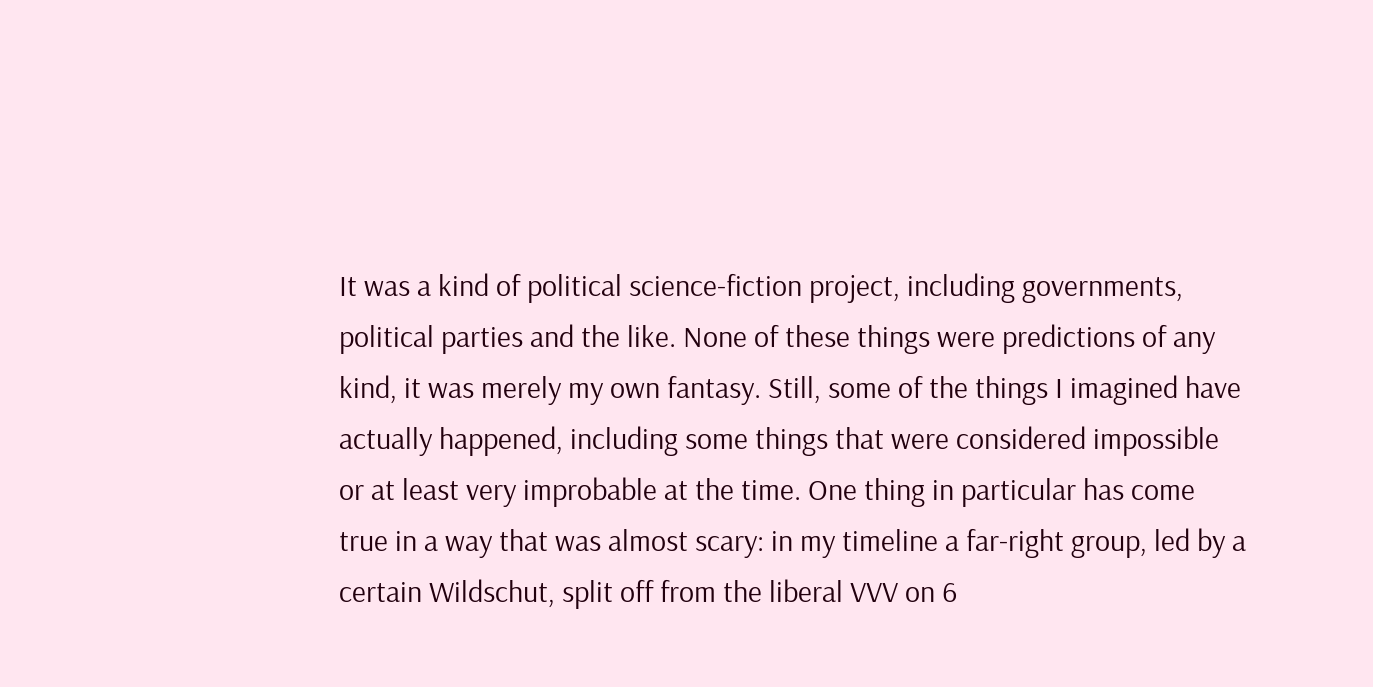It was a kind of political science-fiction project, including governments, political parties and the like. None of these things were predictions of any kind, it was merely my own fantasy. Still, some of the things I imagined have actually happened, including some things that were considered impossible or at least very improbable at the time. One thing in particular has come true in a way that was almost scary: in my timeline a far-right group, led by a certain Wildschut, split off from the liberal VVV on 6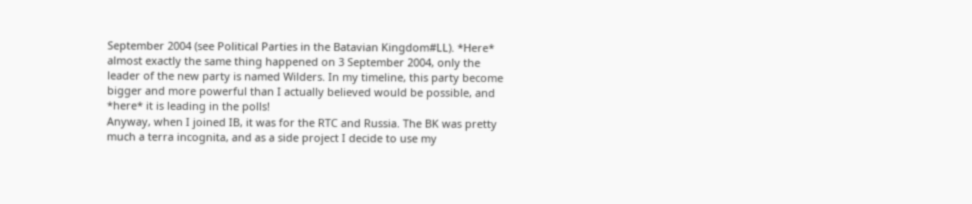September 2004 (see Political Parties in the Batavian Kingdom#LL). *Here* almost exactly the same thing happened on 3 September 2004, only the leader of the new party is named Wilders. In my timeline, this party become bigger and more powerful than I actually believed would be possible, and *here* it is leading in the polls!
Anyway, when I joined IB, it was for the RTC and Russia. The BK was pretty much a terra incognita, and as a side project I decide to use my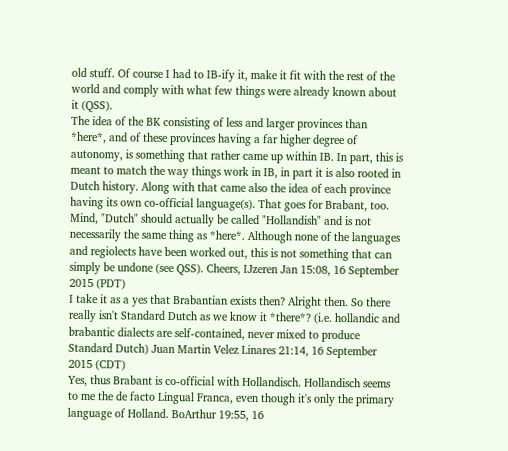old stuff. Of course I had to IB-ify it, make it fit with the rest of the world and comply with what few things were already known about it (QSS).
The idea of the BK consisting of less and larger provinces than *here*, and of these provinces having a far higher degree of autonomy, is something that rather came up within IB. In part, this is meant to match the way things work in IB, in part it is also rooted in Dutch history. Along with that came also the idea of each province having its own co-official language(s). That goes for Brabant, too. Mind, "Dutch" should actually be called "Hollandish" and is not necessarily the same thing as *here*. Although none of the languages and regiolects have been worked out, this is not something that can simply be undone (see QSS). Cheers, IJzeren Jan 15:08, 16 September 2015 (PDT)
I take it as a yes that Brabantian exists then? Alright then. So there really isn't Standard Dutch as we know it *there*? (i.e. hollandic and brabantic dialects are self-contained, never mixed to produce Standard Dutch) Juan Martin Velez Linares 21:14, 16 September 2015 (CDT)
Yes, thus Brabant is co-official with Hollandisch. Hollandisch seems to me the de facto Lingual Franca, even though it's only the primary language of Holland. BoArthur 19:55, 16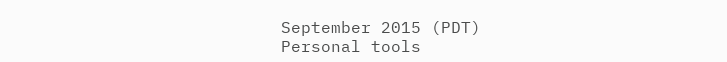September 2015 (PDT)
Personal tools